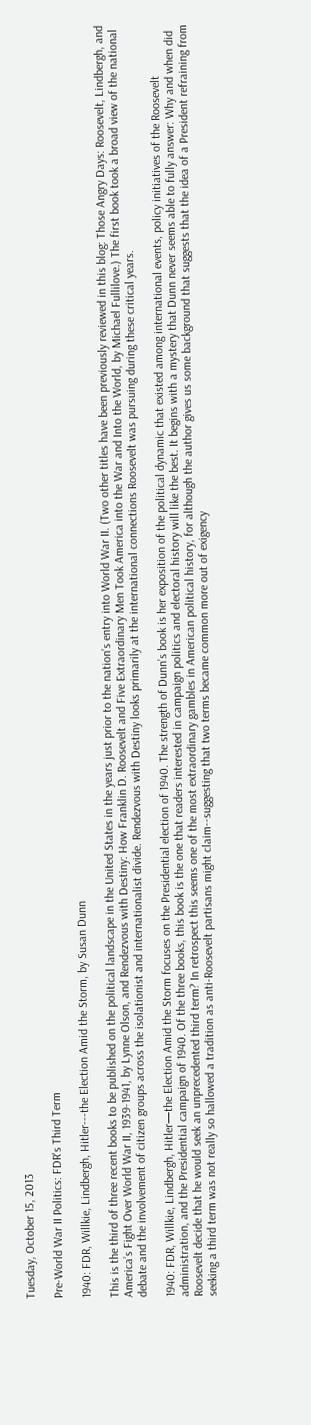Tuesday, October 15, 2013

Pre-World War II Politics: FDR's Third Term

1940: FDR, Willkie, Lindbergh, Hitler---the Election Amid the Storm, by Susan Dunn

This is the third of three recent books to be published on the political landscape in the United States in the years just prior to the nation’s entry into World War II. (Two other titles have been previously reviewed in this blog: Those Angry Days: Roosevelt, Lindbergh, and America’s Fight Over World War II, 1939-1941, by Lynne Olson, and Rendezvous with Destiny: How Franklin D. Roosevelt and Five Extraordinary Men Took America into the War and Into the World, by Michael Fullilove.) The first book took a broad view of the national debate and the involvement of citizen groups across the isolationist and internationalist divide. Rendezvous with Destiny looks primarily at the international connections Roosevelt was pursuing during these critical years.

1940: FDR, Willkie, Lindbergh, Hitler—the Election Amid the Storm focuses on the Presidential election of 1940. The strength of Dunn’s book is her exposition of the political dynamic that existed among international events, policy initiatives of the Roosevelt administration, and the Presidential campaign of 1940. Of the three books, this book is the one that readers interested in campaign politics and electoral history will like the best. It begins with a mystery that Dunn never seems able to fully answer: Why and when did Roosevelt decide that he would seek an unprecedented third term? In retrospect this seems one of the most extraordinary gambles in American political history, for although the author gives us some background that suggests that the idea of a President refraining from seeking a third term was not really so hallowed a tradition as anti-Roosevelt partisans might claim--suggesting that two terms became common more out of exigency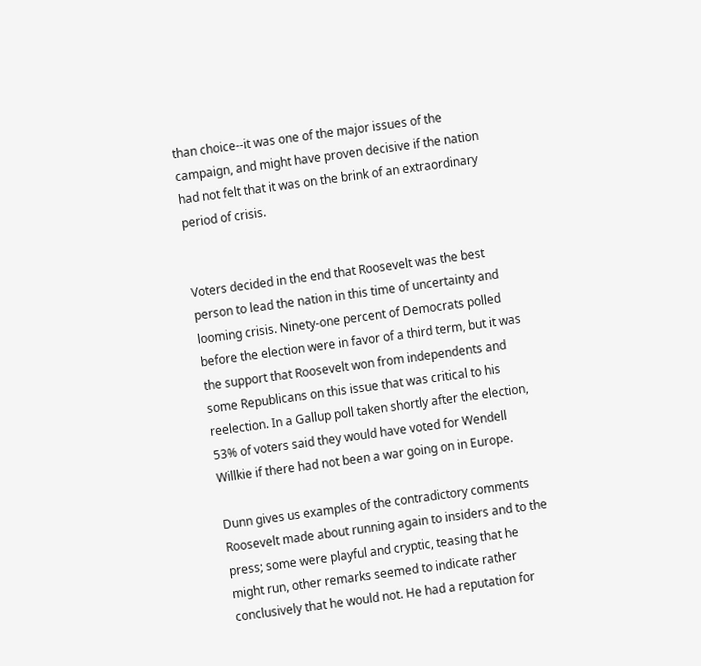than choice--it was one of the major issues of the campaign, and might have proven decisive if the nation had not felt that it was on the brink of an extraordinary period of crisis.


Voters decided in the end that Roosevelt was the best person to lead the nation in this time of uncertainty and looming crisis. Ninety-one percent of Democrats polled before the election were in favor of a third term, but it was the support that Roosevelt won from independents and some Republicans on this issue that was critical to his reelection. In a Gallup poll taken shortly after the election, 53% of voters said they would have voted for Wendell Willkie if there had not been a war going on in Europe.

Dunn gives us examples of the contradictory comments Roosevelt made about running again to insiders and to the press; some were playful and cryptic, teasing that he might run, other remarks seemed to indicate rather conclusively that he would not. He had a reputation for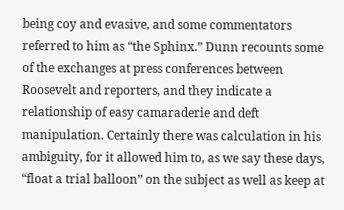being coy and evasive, and some commentators referred to him as “the Sphinx.” Dunn recounts some of the exchanges at press conferences between Roosevelt and reporters, and they indicate a relationship of easy camaraderie and deft manipulation. Certainly there was calculation in his ambiguity, for it allowed him to, as we say these days, “float a trial balloon” on the subject as well as keep at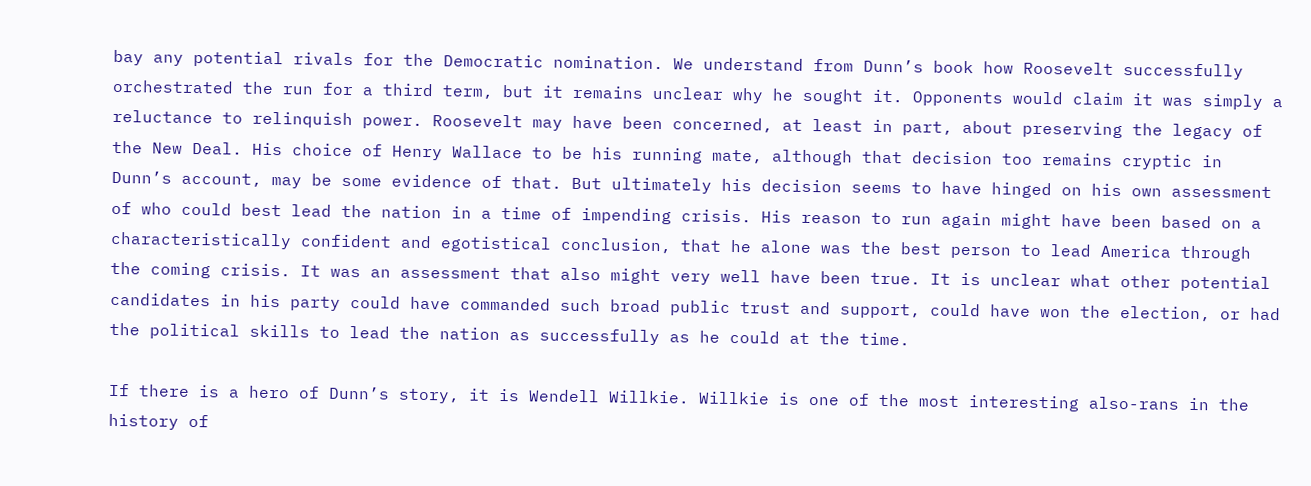bay any potential rivals for the Democratic nomination. We understand from Dunn’s book how Roosevelt successfully orchestrated the run for a third term, but it remains unclear why he sought it. Opponents would claim it was simply a reluctance to relinquish power. Roosevelt may have been concerned, at least in part, about preserving the legacy of the New Deal. His choice of Henry Wallace to be his running mate, although that decision too remains cryptic in Dunn’s account, may be some evidence of that. But ultimately his decision seems to have hinged on his own assessment of who could best lead the nation in a time of impending crisis. His reason to run again might have been based on a characteristically confident and egotistical conclusion, that he alone was the best person to lead America through the coming crisis. It was an assessment that also might very well have been true. It is unclear what other potential candidates in his party could have commanded such broad public trust and support, could have won the election, or had the political skills to lead the nation as successfully as he could at the time.

If there is a hero of Dunn’s story, it is Wendell Willkie. Willkie is one of the most interesting also-rans in the history of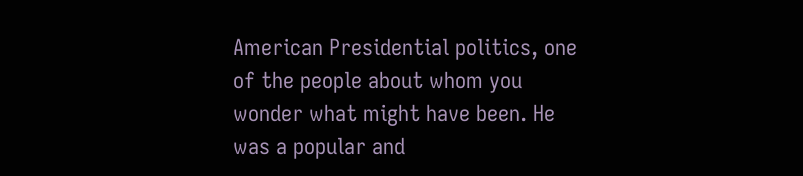American Presidential politics, one of the people about whom you wonder what might have been. He was a popular and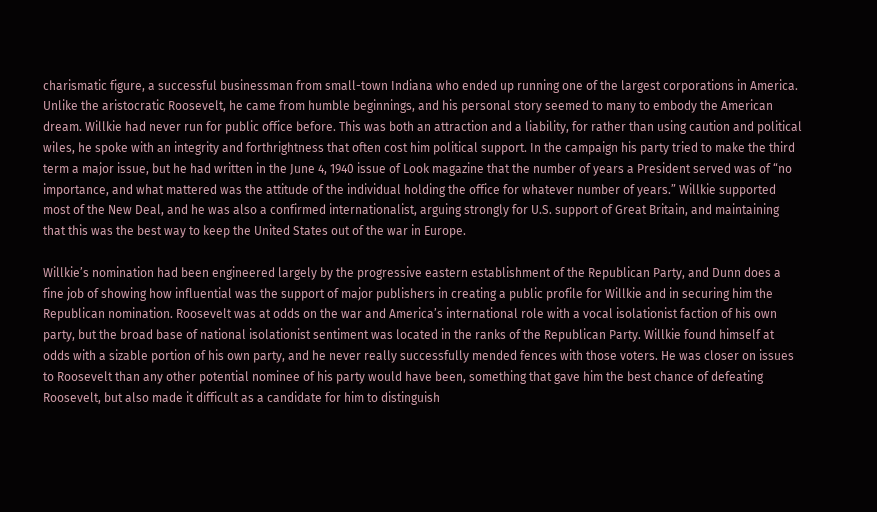charismatic figure, a successful businessman from small-town Indiana who ended up running one of the largest corporations in America. Unlike the aristocratic Roosevelt, he came from humble beginnings, and his personal story seemed to many to embody the American dream. Willkie had never run for public office before. This was both an attraction and a liability, for rather than using caution and political wiles, he spoke with an integrity and forthrightness that often cost him political support. In the campaign his party tried to make the third term a major issue, but he had written in the June 4, 1940 issue of Look magazine that the number of years a President served was of “no importance, and what mattered was the attitude of the individual holding the office for whatever number of years.” Willkie supported most of the New Deal, and he was also a confirmed internationalist, arguing strongly for U.S. support of Great Britain, and maintaining that this was the best way to keep the United States out of the war in Europe.

Willkie’s nomination had been engineered largely by the progressive eastern establishment of the Republican Party, and Dunn does a fine job of showing how influential was the support of major publishers in creating a public profile for Willkie and in securing him the Republican nomination. Roosevelt was at odds on the war and America’s international role with a vocal isolationist faction of his own party, but the broad base of national isolationist sentiment was located in the ranks of the Republican Party. Willkie found himself at odds with a sizable portion of his own party, and he never really successfully mended fences with those voters. He was closer on issues to Roosevelt than any other potential nominee of his party would have been, something that gave him the best chance of defeating Roosevelt, but also made it difficult as a candidate for him to distinguish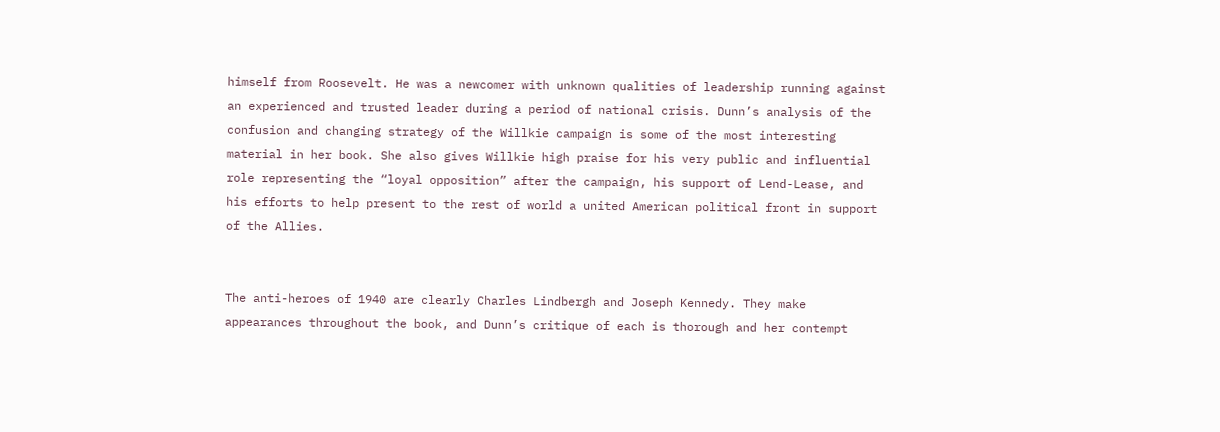himself from Roosevelt. He was a newcomer with unknown qualities of leadership running against an experienced and trusted leader during a period of national crisis. Dunn’s analysis of the confusion and changing strategy of the Willkie campaign is some of the most interesting material in her book. She also gives Willkie high praise for his very public and influential role representing the “loyal opposition” after the campaign, his support of Lend-Lease, and his efforts to help present to the rest of world a united American political front in support of the Allies.


The anti-heroes of 1940 are clearly Charles Lindbergh and Joseph Kennedy. They make appearances throughout the book, and Dunn’s critique of each is thorough and her contempt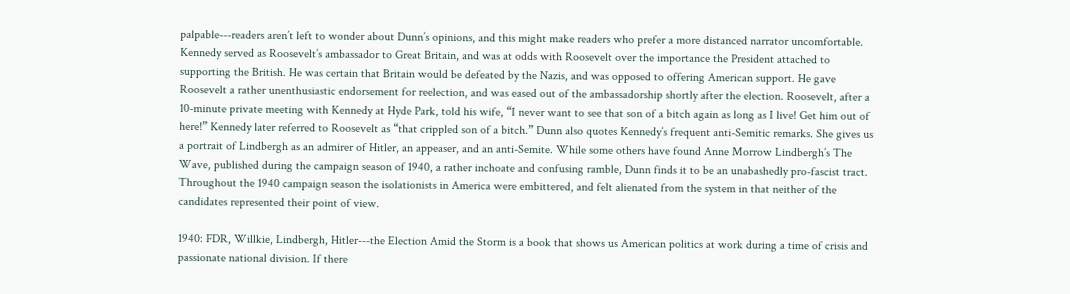palpable---readers aren’t left to wonder about Dunn’s opinions, and this might make readers who prefer a more distanced narrator uncomfortable. Kennedy served as Roosevelt’s ambassador to Great Britain, and was at odds with Roosevelt over the importance the President attached to supporting the British. He was certain that Britain would be defeated by the Nazis, and was opposed to offering American support. He gave Roosevelt a rather unenthusiastic endorsement for reelection, and was eased out of the ambassadorship shortly after the election. Roosevelt, after a 10-minute private meeting with Kennedy at Hyde Park, told his wife, “I never want to see that son of a bitch again as long as I live! Get him out of here!” Kennedy later referred to Roosevelt as “that crippled son of a bitch.” Dunn also quotes Kennedy’s frequent anti-Semitic remarks. She gives us a portrait of Lindbergh as an admirer of Hitler, an appeaser, and an anti-Semite. While some others have found Anne Morrow Lindbergh’s The Wave, published during the campaign season of 1940, a rather inchoate and confusing ramble, Dunn finds it to be an unabashedly pro-fascist tract. Throughout the 1940 campaign season the isolationists in America were embittered, and felt alienated from the system in that neither of the candidates represented their point of view.

1940: FDR, Willkie, Lindbergh, Hitler---the Election Amid the Storm is a book that shows us American politics at work during a time of crisis and passionate national division. If there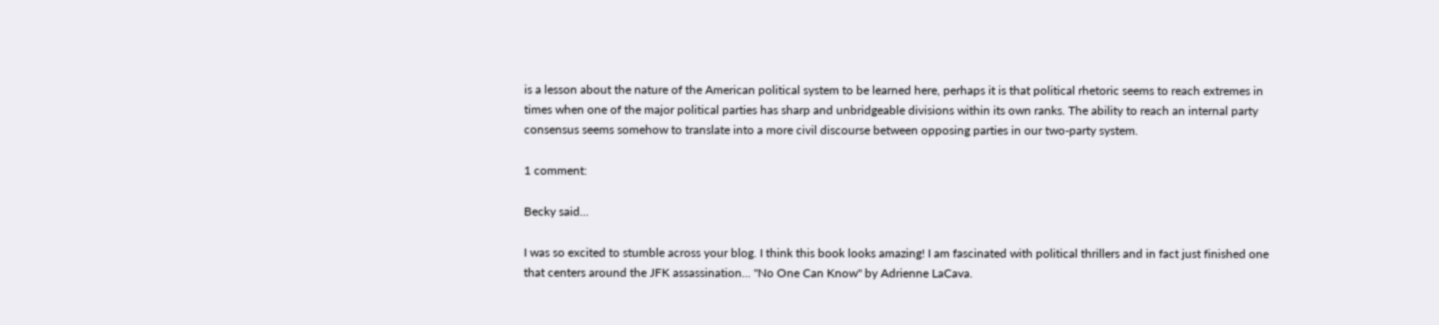is a lesson about the nature of the American political system to be learned here, perhaps it is that political rhetoric seems to reach extremes in times when one of the major political parties has sharp and unbridgeable divisions within its own ranks. The ability to reach an internal party consensus seems somehow to translate into a more civil discourse between opposing parties in our two-party system.

1 comment:

Becky said...

I was so excited to stumble across your blog. I think this book looks amazing! I am fascinated with political thrillers and in fact just finished one that centers around the JFK assassination... "No One Can Know" by Adrienne LaCava.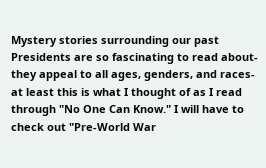Mystery stories surrounding our past Presidents are so fascinating to read about- they appeal to all ages, genders, and races- at least this is what I thought of as I read through "No One Can Know." I will have to check out "Pre-World War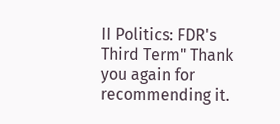II Politics: FDR's Third Term" Thank you again for recommending it.